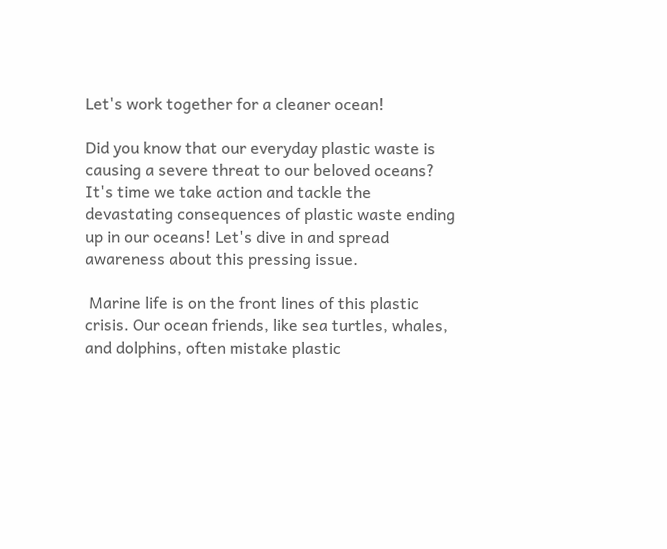Let's work together for a cleaner ocean!

Did you know that our everyday plastic waste is causing a severe threat to our beloved oceans?  It's time we take action and tackle the devastating consequences of plastic waste ending up in our oceans! Let's dive in and spread awareness about this pressing issue.

 Marine life is on the front lines of this plastic crisis. Our ocean friends, like sea turtles, whales, and dolphins, often mistake plastic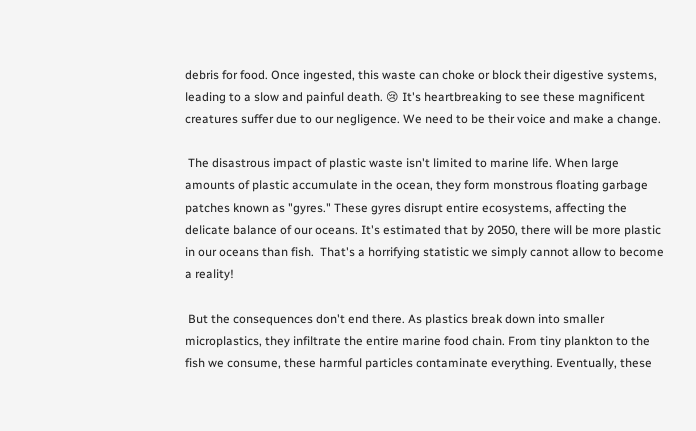debris for food. Once ingested, this waste can choke or block their digestive systems, leading to a slow and painful death. 😢 It's heartbreaking to see these magnificent creatures suffer due to our negligence. We need to be their voice and make a change.

 The disastrous impact of plastic waste isn't limited to marine life. When large amounts of plastic accumulate in the ocean, they form monstrous floating garbage patches known as "gyres." These gyres disrupt entire ecosystems, affecting the delicate balance of our oceans. It's estimated that by 2050, there will be more plastic in our oceans than fish.  That's a horrifying statistic we simply cannot allow to become a reality!

 But the consequences don't end there. As plastics break down into smaller microplastics, they infiltrate the entire marine food chain. From tiny plankton to the fish we consume, these harmful particles contaminate everything. Eventually, these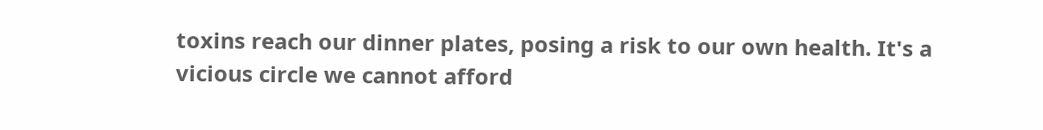toxins reach our dinner plates, posing a risk to our own health. It's a vicious circle we cannot afford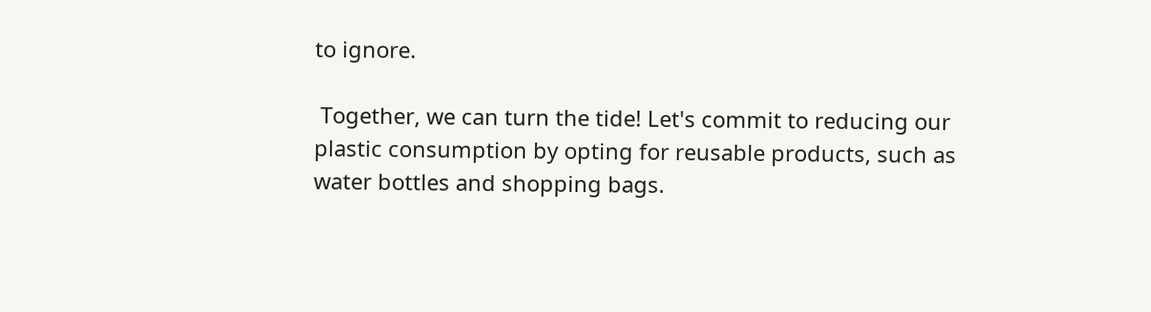to ignore.

 Together, we can turn the tide! Let's commit to reducing our plastic consumption by opting for reusable products, such as water bottles and shopping bags.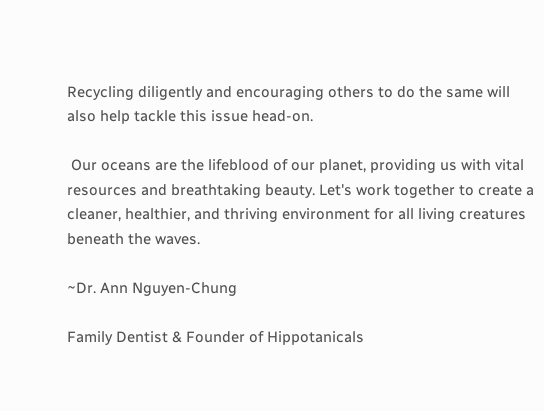Recycling diligently and encouraging others to do the same will also help tackle this issue head-on.

 Our oceans are the lifeblood of our planet, providing us with vital resources and breathtaking beauty. Let's work together to create a cleaner, healthier, and thriving environment for all living creatures beneath the waves.

~Dr. Ann Nguyen-Chung

Family Dentist & Founder of Hippotanicals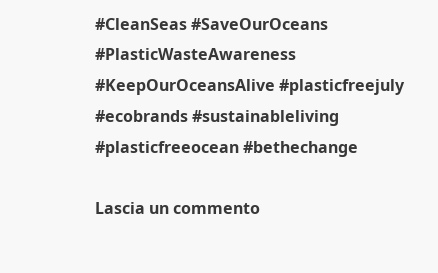#CleanSeas #SaveOurOceans #PlasticWasteAwareness #KeepOurOceansAlive #plasticfreejuly #ecobrands #sustainableliving #plasticfreeocean #bethechange

Lascia un commento